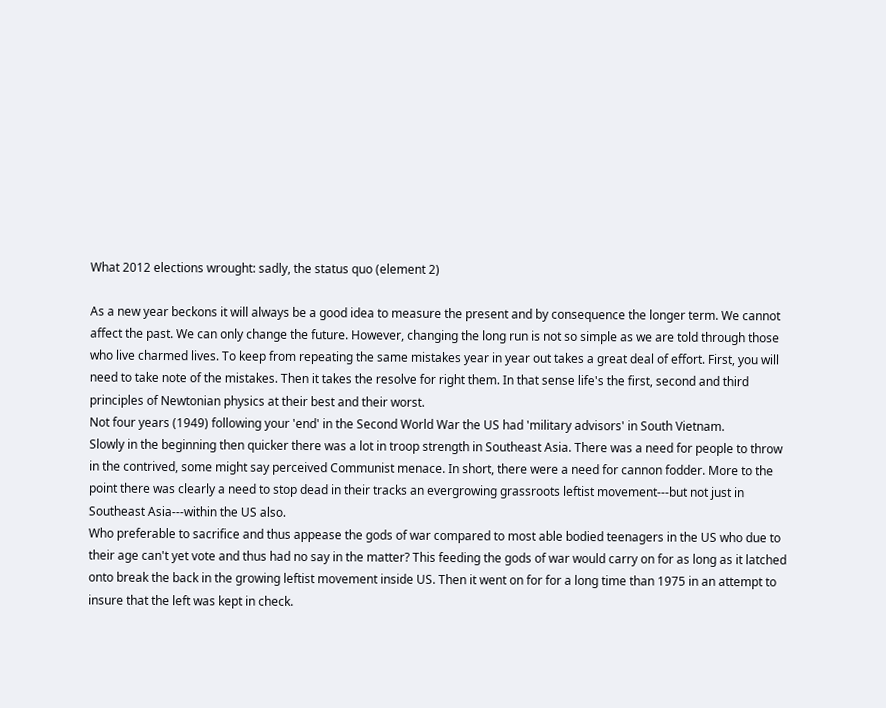What 2012 elections wrought: sadly, the status quo (element 2)

As a new year beckons it will always be a good idea to measure the present and by consequence the longer term. We cannot affect the past. We can only change the future. However, changing the long run is not so simple as we are told through those who live charmed lives. To keep from repeating the same mistakes year in year out takes a great deal of effort. First, you will need to take note of the mistakes. Then it takes the resolve for right them. In that sense life's the first, second and third principles of Newtonian physics at their best and their worst.
Not four years (1949) following your 'end' in the Second World War the US had 'military advisors' in South Vietnam.
Slowly in the beginning then quicker there was a lot in troop strength in Southeast Asia. There was a need for people to throw in the contrived, some might say perceived Communist menace. In short, there were a need for cannon fodder. More to the point there was clearly a need to stop dead in their tracks an evergrowing grassroots leftist movement---but not just in Southeast Asia---within the US also.
Who preferable to sacrifice and thus appease the gods of war compared to most able bodied teenagers in the US who due to their age can't yet vote and thus had no say in the matter? This feeding the gods of war would carry on for as long as it latched onto break the back in the growing leftist movement inside US. Then it went on for for a long time than 1975 in an attempt to insure that the left was kept in check.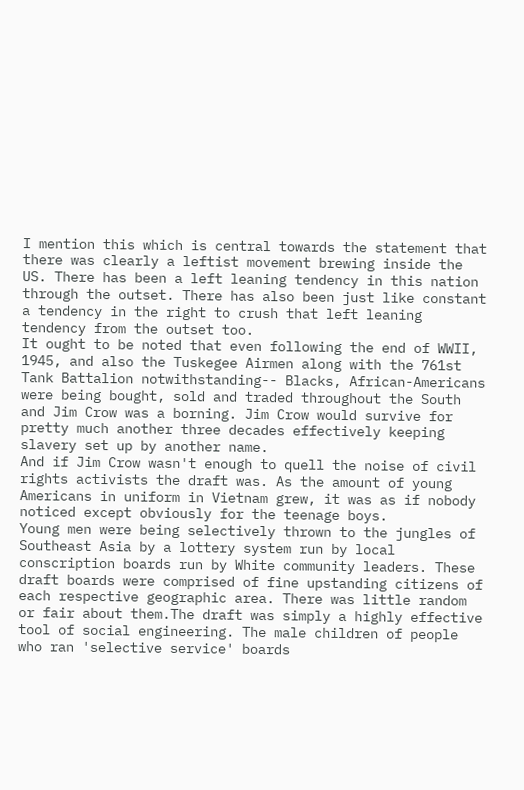I mention this which is central towards the statement that there was clearly a leftist movement brewing inside the US. There has been a left leaning tendency in this nation through the outset. There has also been just like constant a tendency in the right to crush that left leaning tendency from the outset too.
It ought to be noted that even following the end of WWII, 1945, and also the Tuskegee Airmen along with the 761st Tank Battalion notwithstanding-- Blacks, African-Americans were being bought, sold and traded throughout the South and Jim Crow was a borning. Jim Crow would survive for pretty much another three decades effectively keeping slavery set up by another name.
And if Jim Crow wasn't enough to quell the noise of civil rights activists the draft was. As the amount of young Americans in uniform in Vietnam grew, it was as if nobody noticed except obviously for the teenage boys.
Young men were being selectively thrown to the jungles of Southeast Asia by a lottery system run by local conscription boards run by White community leaders. These draft boards were comprised of fine upstanding citizens of each respective geographic area. There was little random or fair about them.The draft was simply a highly effective tool of social engineering. The male children of people who ran 'selective service' boards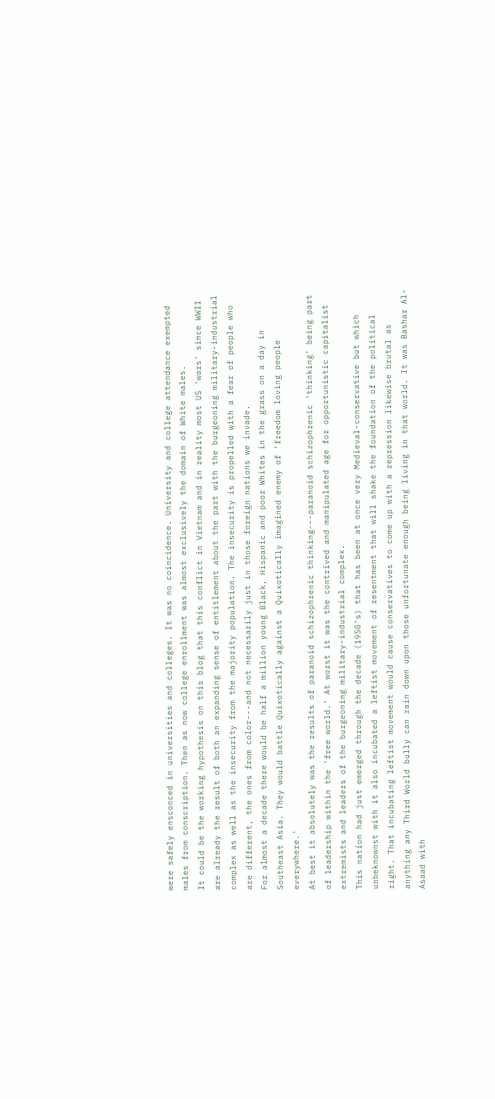were safely ensconced in universities and colleges. It was no coincidence. University and college attendance exempted males from conscription. Then as now college enrollment was almost exclusively the domain of White males.
It could be the working hypothesis on this blog that this conflict in Vietnam and in reality most US 'wars' since WWII are already the result of both an expanding sense of entitlement about the part with the burgeoning military-industrial complex as well as the insecurity from the majority population. The insecurity is propelled with a fear of people who are different, the ones from color---and not necessarily just in those foreign nations we invade.
For almost a decade there would be half a million young Black, Hispanic and poor Whites in the grass on a day in Southeast Asia. They would battle Quixotically against a Quixotically imagined enemy of 'freedom loving people everywhere.'
At best it absolutely was the results of paranoid schizophrenic thinking---paranoid schizophrenic 'thinking' being part of leadership within the 'free world.' At worst it was the contrived and manipulated age for opportunistic capitalist extremists and leaders of the burgeoning military-industrial complex.
This nation had just emerged through the decade (1950's) that has been at once very Medieval-conservative but which unbeknownst with it also incubated a leftist movement of resentment that will shake the foundation of the political right. That incubating leftist movement would cause conservatives to come up with a repression likewise brutal as anything any Third World bully can rain down upon those unfortunate enough being living in that world. It was Bashar Al-Asaad with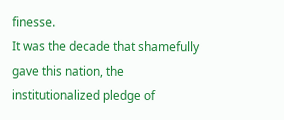finesse.
It was the decade that shamefully gave this nation, the institutionalized pledge of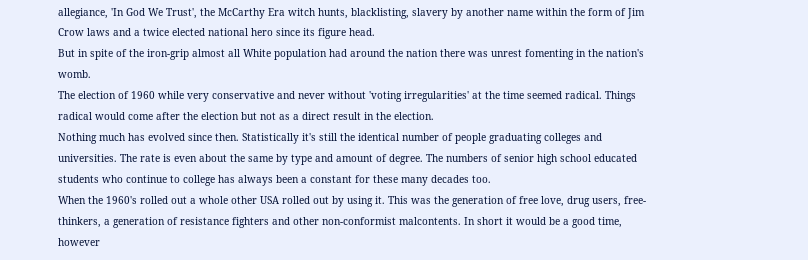allegiance, 'In God We Trust', the McCarthy Era witch hunts, blacklisting, slavery by another name within the form of Jim Crow laws and a twice elected national hero since its figure head.
But in spite of the iron-grip almost all White population had around the nation there was unrest fomenting in the nation's womb.
The election of 1960 while very conservative and never without 'voting irregularities' at the time seemed radical. Things radical would come after the election but not as a direct result in the election.
Nothing much has evolved since then. Statistically it's still the identical number of people graduating colleges and universities. The rate is even about the same by type and amount of degree. The numbers of senior high school educated students who continue to college has always been a constant for these many decades too.
When the 1960's rolled out a whole other USA rolled out by using it. This was the generation of free love, drug users, free-thinkers, a generation of resistance fighters and other non-conformist malcontents. In short it would be a good time, however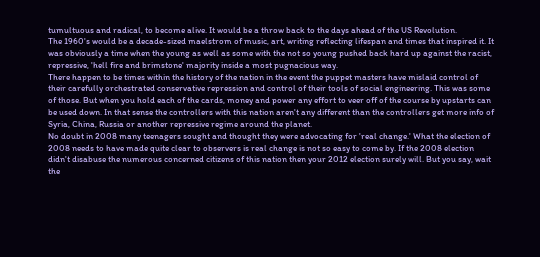tumultuous and radical, to become alive. It would be a throw back to the days ahead of the US Revolution.
The 1960's would be a decade-sized maelstrom of music, art, writing reflecting lifespan and times that inspired it. It was obviously a time when the young as well as some with the not so young pushed back hard up against the racist, repressive, 'hell fire and brimstone' majority inside a most pugnacious way.
There happen to be times within the history of the nation in the event the puppet masters have mislaid control of their carefully orchestrated conservative repression and control of their tools of social engineering. This was some of those. But when you hold each of the cards, money and power any effort to veer off of the course by upstarts can be used down. In that sense the controllers with this nation aren't any different than the controllers get more info of Syria, China, Russia or another repressive regime around the planet.
No doubt in 2008 many teenagers sought and thought they were advocating for 'real change.' What the election of 2008 needs to have made quite clear to observers is real change is not so easy to come by. If the 2008 election didn't disabuse the numerous concerned citizens of this nation then your 2012 election surely will. But you say, wait the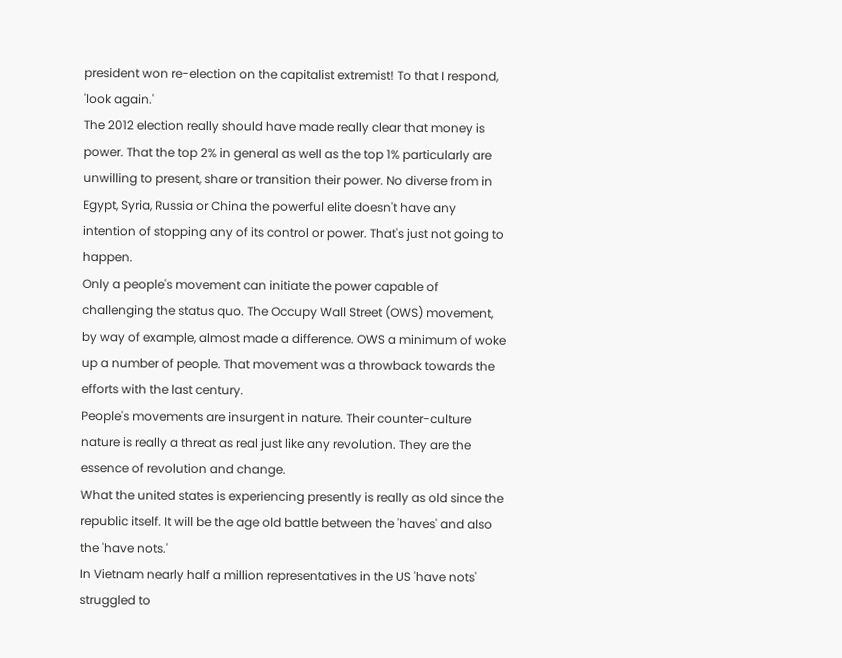president won re-election on the capitalist extremist! To that I respond, 'look again.'
The 2012 election really should have made really clear that money is power. That the top 2% in general as well as the top 1% particularly are unwilling to present, share or transition their power. No diverse from in Egypt, Syria, Russia or China the powerful elite doesn't have any intention of stopping any of its control or power. That's just not going to happen.
Only a people's movement can initiate the power capable of challenging the status quo. The Occupy Wall Street (OWS) movement, by way of example, almost made a difference. OWS a minimum of woke up a number of people. That movement was a throwback towards the efforts with the last century.
People's movements are insurgent in nature. Their counter-culture nature is really a threat as real just like any revolution. They are the essence of revolution and change.
What the united states is experiencing presently is really as old since the republic itself. It will be the age old battle between the 'haves' and also the 'have nots.'
In Vietnam nearly half a million representatives in the US 'have nots' struggled to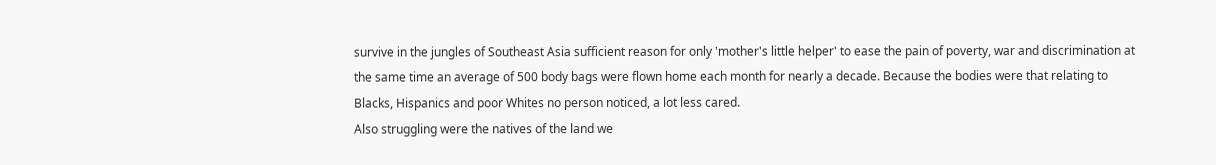survive in the jungles of Southeast Asia sufficient reason for only 'mother's little helper' to ease the pain of poverty, war and discrimination at the same time an average of 500 body bags were flown home each month for nearly a decade. Because the bodies were that relating to Blacks, Hispanics and poor Whites no person noticed, a lot less cared.
Also struggling were the natives of the land we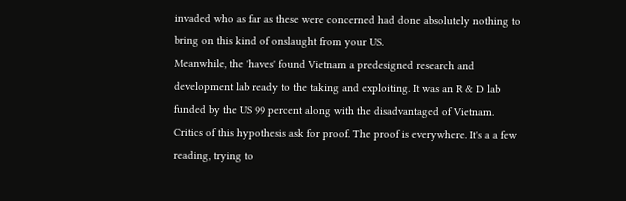invaded who as far as these were concerned had done absolutely nothing to bring on this kind of onslaught from your US.
Meanwhile, the 'haves' found Vietnam a predesigned research and development lab ready to the taking and exploiting. It was an R & D lab funded by the US 99 percent along with the disadvantaged of Vietnam.
Critics of this hypothesis ask for proof. The proof is everywhere. It's a a few reading, trying to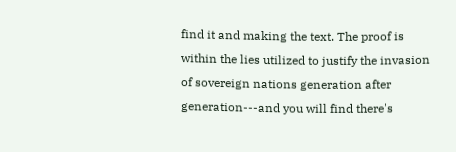find it and making the text. The proof is within the lies utilized to justify the invasion of sovereign nations generation after generation---and you will find there's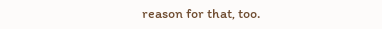reason for that, too.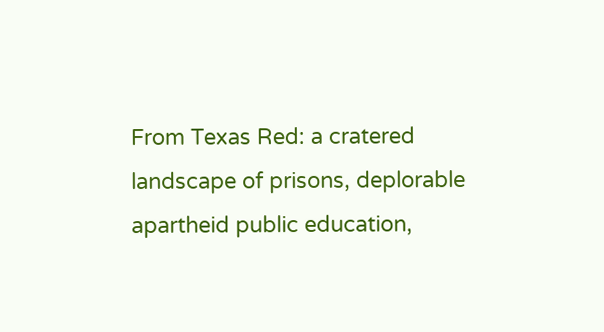From Texas Red: a cratered landscape of prisons, deplorable apartheid public education,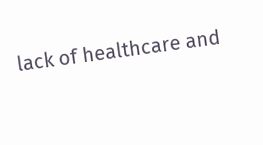lack of healthcare and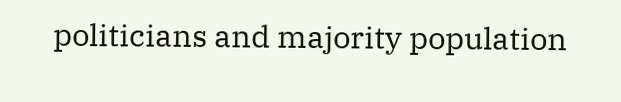politicians and majority population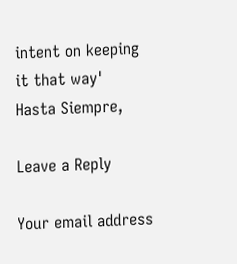intent on keeping it that way'
Hasta Siempre,

Leave a Reply

Your email address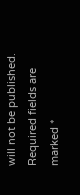will not be published. Required fields are marked *